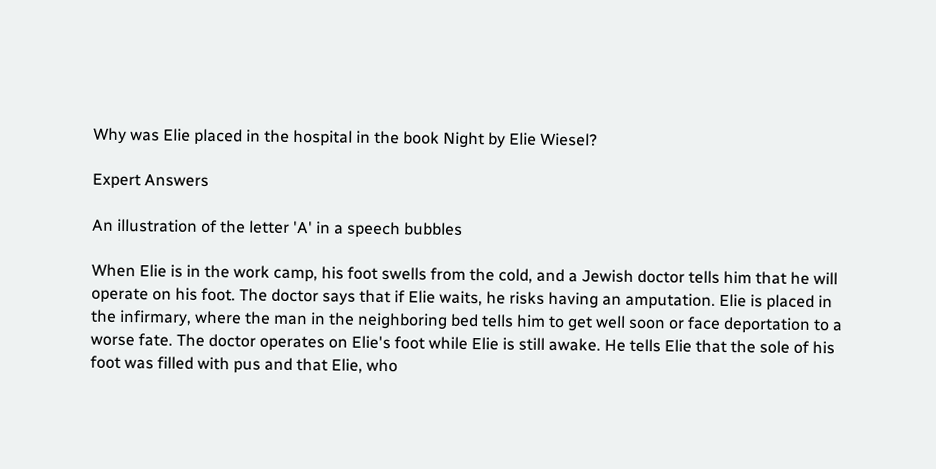Why was Elie placed in the hospital in the book Night by Elie Wiesel?

Expert Answers

An illustration of the letter 'A' in a speech bubbles

When Elie is in the work camp, his foot swells from the cold, and a Jewish doctor tells him that he will operate on his foot. The doctor says that if Elie waits, he risks having an amputation. Elie is placed in the infirmary, where the man in the neighboring bed tells him to get well soon or face deportation to a worse fate. The doctor operates on Elie's foot while Elie is still awake. He tells Elie that the sole of his foot was filled with pus and that Elie, who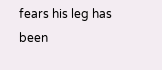fears his leg has been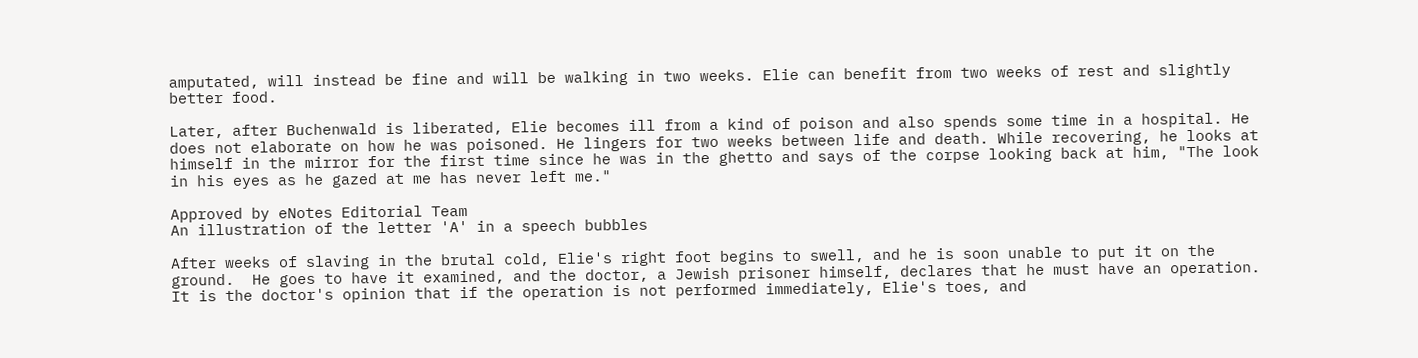amputated, will instead be fine and will be walking in two weeks. Elie can benefit from two weeks of rest and slightly better food.

Later, after Buchenwald is liberated, Elie becomes ill from a kind of poison and also spends some time in a hospital. He does not elaborate on how he was poisoned. He lingers for two weeks between life and death. While recovering, he looks at himself in the mirror for the first time since he was in the ghetto and says of the corpse looking back at him, "The look in his eyes as he gazed at me has never left me."

Approved by eNotes Editorial Team
An illustration of the letter 'A' in a speech bubbles

After weeks of slaving in the brutal cold, Elie's right foot begins to swell, and he is soon unable to put it on the ground.  He goes to have it examined, and the doctor, a Jewish prisoner himself, declares that he must have an operation.  It is the doctor's opinion that if the operation is not performed immediately, Elie's toes, and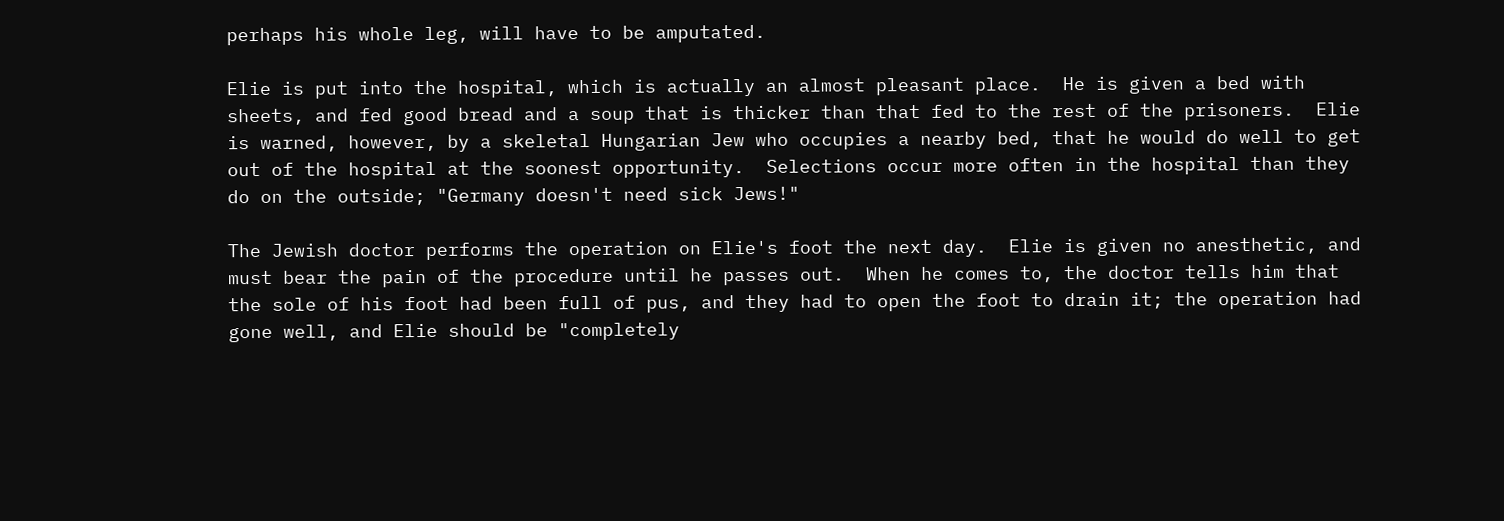perhaps his whole leg, will have to be amputated.

Elie is put into the hospital, which is actually an almost pleasant place.  He is given a bed with sheets, and fed good bread and a soup that is thicker than that fed to the rest of the prisoners.  Elie is warned, however, by a skeletal Hungarian Jew who occupies a nearby bed, that he would do well to get out of the hospital at the soonest opportunity.  Selections occur more often in the hospital than they do on the outside; "Germany doesn't need sick Jews!"

The Jewish doctor performs the operation on Elie's foot the next day.  Elie is given no anesthetic, and must bear the pain of the procedure until he passes out.  When he comes to, the doctor tells him that the sole of his foot had been full of pus, and they had to open the foot to drain it; the operation had gone well, and Elie should be "completely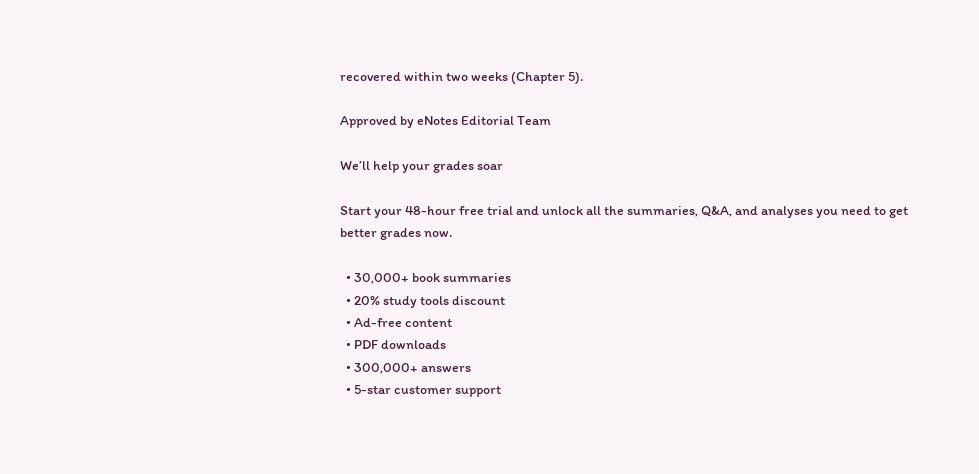recovered within two weeks (Chapter 5).

Approved by eNotes Editorial Team

We’ll help your grades soar

Start your 48-hour free trial and unlock all the summaries, Q&A, and analyses you need to get better grades now.

  • 30,000+ book summaries
  • 20% study tools discount
  • Ad-free content
  • PDF downloads
  • 300,000+ answers
  • 5-star customer support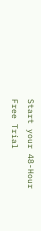Start your 48-Hour Free Trial